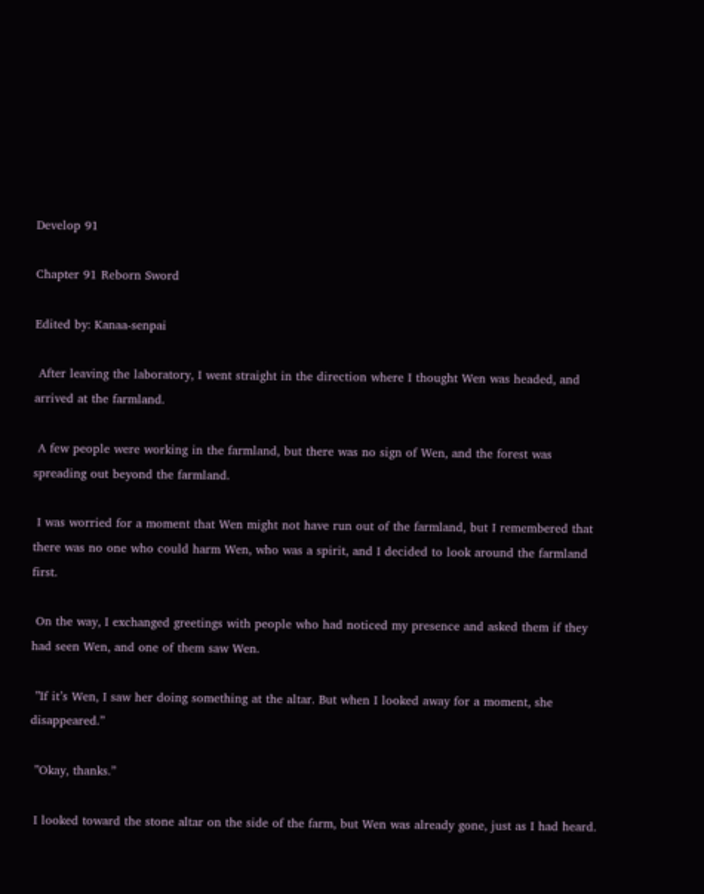Develop 91

Chapter 91 Reborn Sword

Edited by: Kanaa-senpai

 After leaving the laboratory, I went straight in the direction where I thought Wen was headed, and arrived at the farmland.

 A few people were working in the farmland, but there was no sign of Wen, and the forest was spreading out beyond the farmland.

 I was worried for a moment that Wen might not have run out of the farmland, but I remembered that there was no one who could harm Wen, who was a spirit, and I decided to look around the farmland first.

 On the way, I exchanged greetings with people who had noticed my presence and asked them if they had seen Wen, and one of them saw Wen.

 ”If it’s Wen, I saw her doing something at the altar. But when I looked away for a moment, she disappeared.”

 ”Okay, thanks.”

 I looked toward the stone altar on the side of the farm, but Wen was already gone, just as I had heard.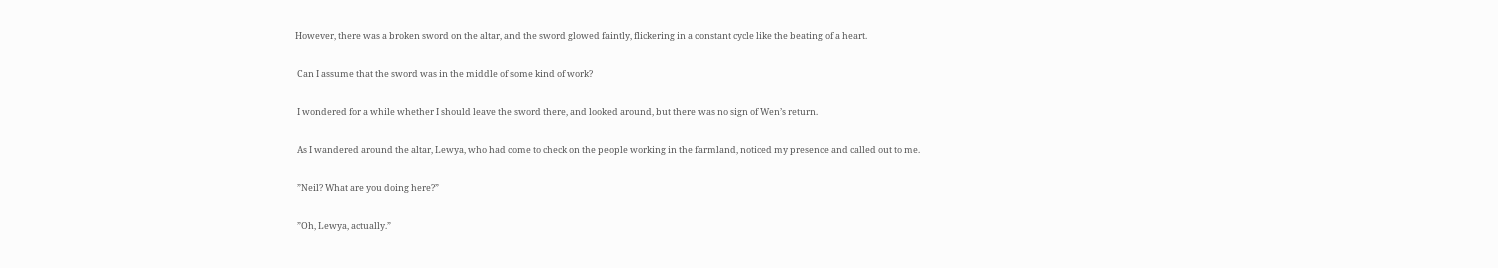However, there was a broken sword on the altar, and the sword glowed faintly, flickering in a constant cycle like the beating of a heart.

 Can I assume that the sword was in the middle of some kind of work?

 I wondered for a while whether I should leave the sword there, and looked around, but there was no sign of Wen’s return.

 As I wandered around the altar, Lewya, who had come to check on the people working in the farmland, noticed my presence and called out to me.

 ”Neil? What are you doing here?”

 ”Oh, Lewya, actually.”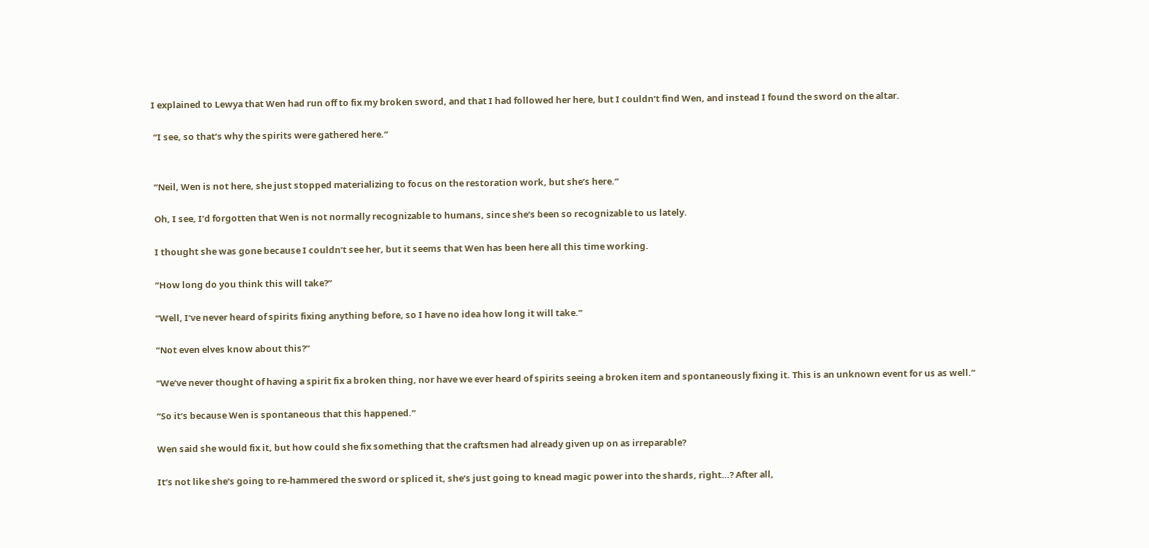I explained to Lewya that Wen had run off to fix my broken sword, and that I had followed her here, but I couldn’t find Wen, and instead I found the sword on the altar.

 ”I see, so that’s why the spirits were gathered here.”


 ”Neil, Wen is not here, she just stopped materializing to focus on the restoration work, but she’s here.”

 Oh, I see, I’d forgotten that Wen is not normally recognizable to humans, since she’s been so recognizable to us lately.

 I thought she was gone because I couldn’t see her, but it seems that Wen has been here all this time working.

 ”How long do you think this will take?”

 ”Well, I’ve never heard of spirits fixing anything before, so I have no idea how long it will take.”

 ”Not even elves know about this?”

 ”We’ve never thought of having a spirit fix a broken thing, nor have we ever heard of spirits seeing a broken item and spontaneously fixing it. This is an unknown event for us as well.”

 ”So it’s because Wen is spontaneous that this happened.”

 Wen said she would fix it, but how could she fix something that the craftsmen had already given up on as irreparable?

 It’s not like she’s going to re-hammered the sword or spliced it, she’s just going to knead magic power into the shards, right…? After all,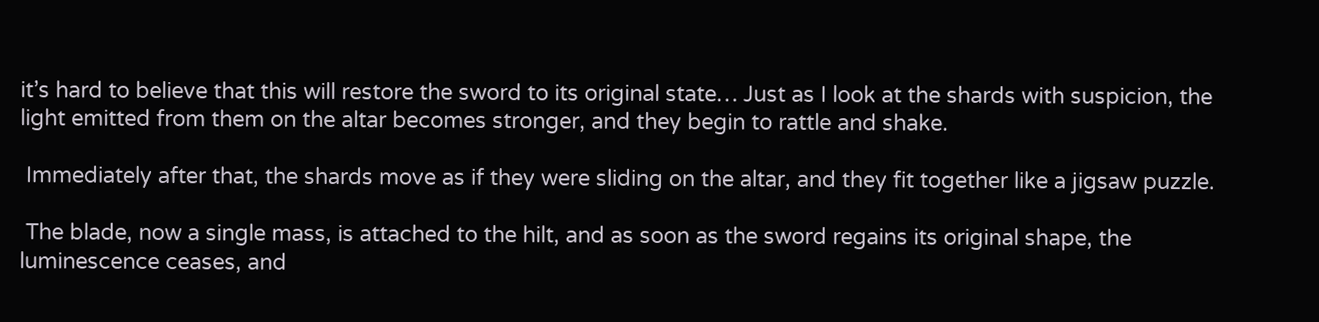it’s hard to believe that this will restore the sword to its original state… Just as I look at the shards with suspicion, the light emitted from them on the altar becomes stronger, and they begin to rattle and shake.

 Immediately after that, the shards move as if they were sliding on the altar, and they fit together like a jigsaw puzzle.

 The blade, now a single mass, is attached to the hilt, and as soon as the sword regains its original shape, the luminescence ceases, and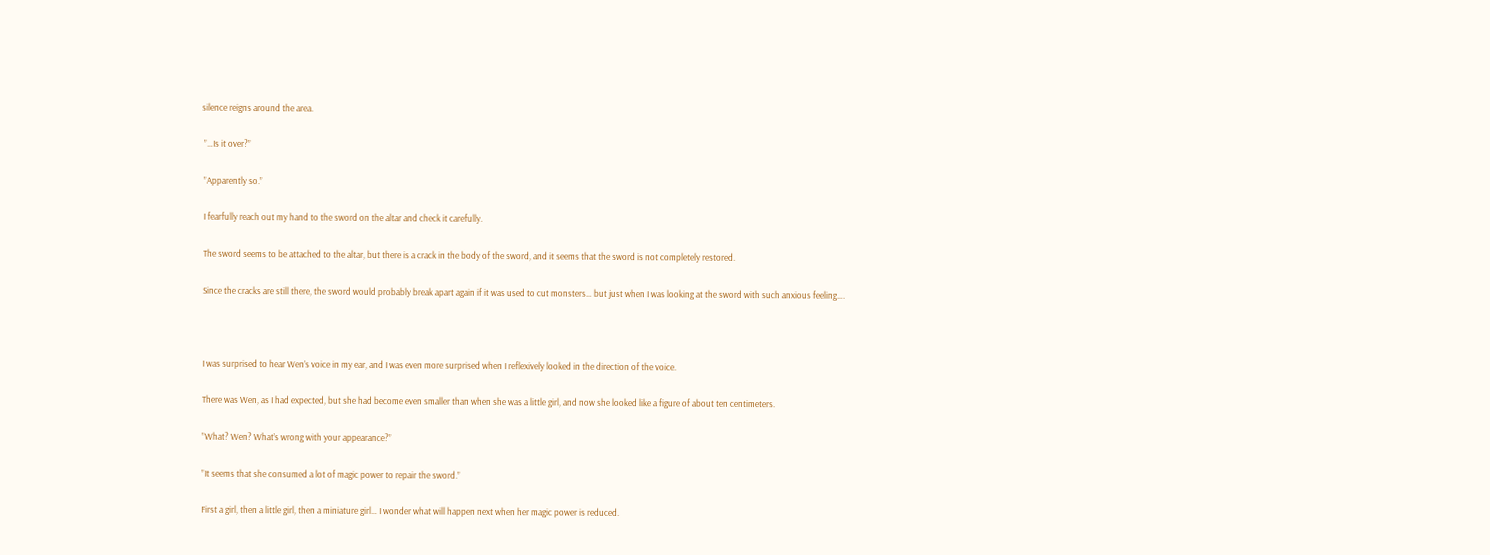silence reigns around the area.

 ”…Is it over?”

 ”Apparently so.”

 I fearfully reach out my hand to the sword on the altar and check it carefully.

 The sword seems to be attached to the altar, but there is a crack in the body of the sword, and it seems that the sword is not completely restored.

 Since the cracks are still there, the sword would probably break apart again if it was used to cut monsters… but just when I was looking at the sword with such anxious feeling….



 I was surprised to hear Wen’s voice in my ear, and I was even more surprised when I reflexively looked in the direction of the voice.

 There was Wen, as I had expected, but she had become even smaller than when she was a little girl, and now she looked like a figure of about ten centimeters.

 ”What? Wen? What’s wrong with your appearance?”

 ”It seems that she consumed a lot of magic power to repair the sword.”

 First a girl, then a little girl, then a miniature girl… I wonder what will happen next when her magic power is reduced.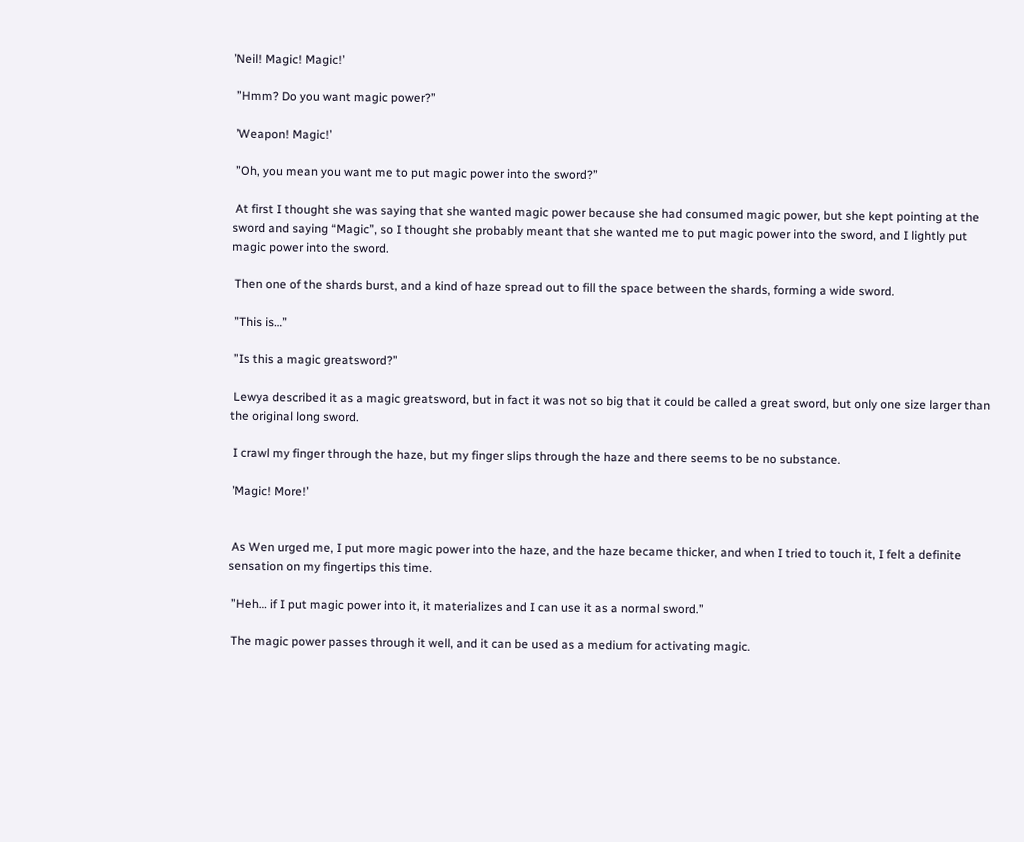’Neil! Magic! Magic!’

 ”Hmm? Do you want magic power?”

 ’Weapon! Magic!’

 ”Oh, you mean you want me to put magic power into the sword?”

 At first I thought she was saying that she wanted magic power because she had consumed magic power, but she kept pointing at the sword and saying “Magic”, so I thought she probably meant that she wanted me to put magic power into the sword, and I lightly put magic power into the sword.

 Then one of the shards burst, and a kind of haze spread out to fill the space between the shards, forming a wide sword.

 ”This is…”

 ”Is this a magic greatsword?”

 Lewya described it as a magic greatsword, but in fact it was not so big that it could be called a great sword, but only one size larger than the original long sword.

 I crawl my finger through the haze, but my finger slips through the haze and there seems to be no substance.

 ’Magic! More!’


 As Wen urged me, I put more magic power into the haze, and the haze became thicker, and when I tried to touch it, I felt a definite sensation on my fingertips this time.

 ”Heh… if I put magic power into it, it materializes and I can use it as a normal sword.”

 The magic power passes through it well, and it can be used as a medium for activating magic.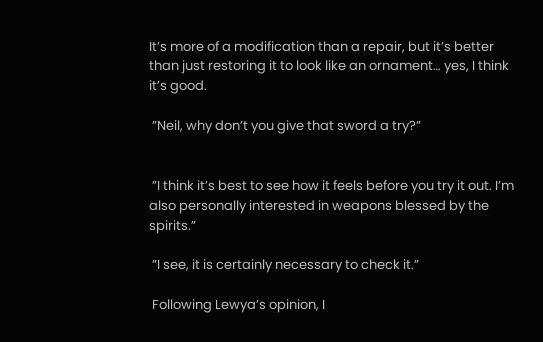It’s more of a modification than a repair, but it’s better than just restoring it to look like an ornament… yes, I think it’s good.

 ”Neil, why don’t you give that sword a try?”


 ”I think it’s best to see how it feels before you try it out. I’m also personally interested in weapons blessed by the spirits.”

 ”I see, it is certainly necessary to check it.”

 Following Lewya’s opinion, I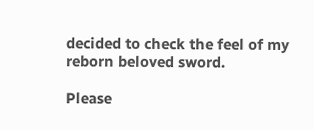decided to check the feel of my reborn beloved sword.

Please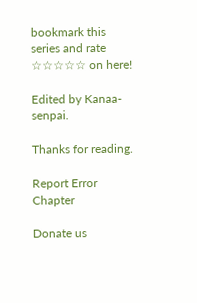bookmark this series and rate ☆☆☆☆☆ on here!

Edited by Kanaa-senpai.

Thanks for reading.

Report Error Chapter

Donate us